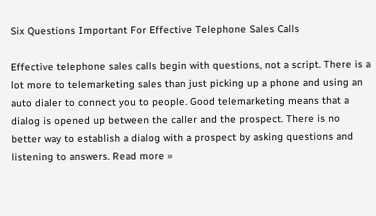Six Questions Important For Effective Telephone Sales Calls

Effective telephone sales calls begin with questions, not a script. There is a lot more to telemarketing sales than just picking up a phone and using an auto dialer to connect you to people. Good telemarketing means that a dialog is opened up between the caller and the prospect. There is no better way to establish a dialog with a prospect by asking questions and listening to answers. Read more »